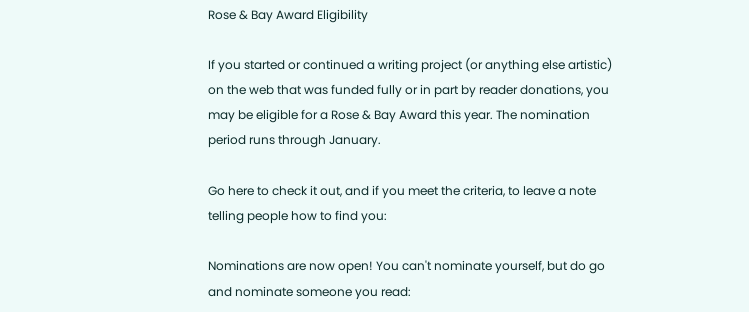Rose & Bay Award Eligibility

If you started or continued a writing project (or anything else artistic) on the web that was funded fully or in part by reader donations, you may be eligible for a Rose & Bay Award this year. The nomination period runs through January.

Go here to check it out, and if you meet the criteria, to leave a note telling people how to find you:

Nominations are now open! You can't nominate yourself, but do go and nominate someone you read: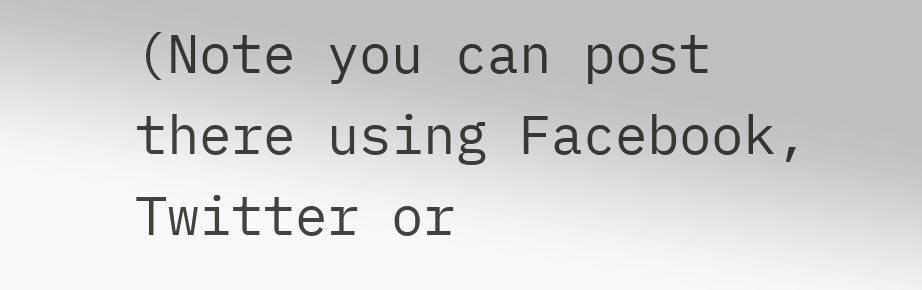(Note you can post there using Facebook, Twitter or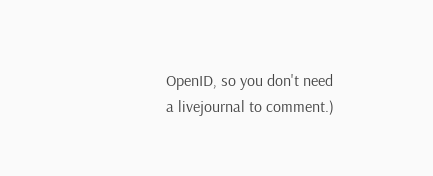OpenID, so you don't need a livejournal to comment.)